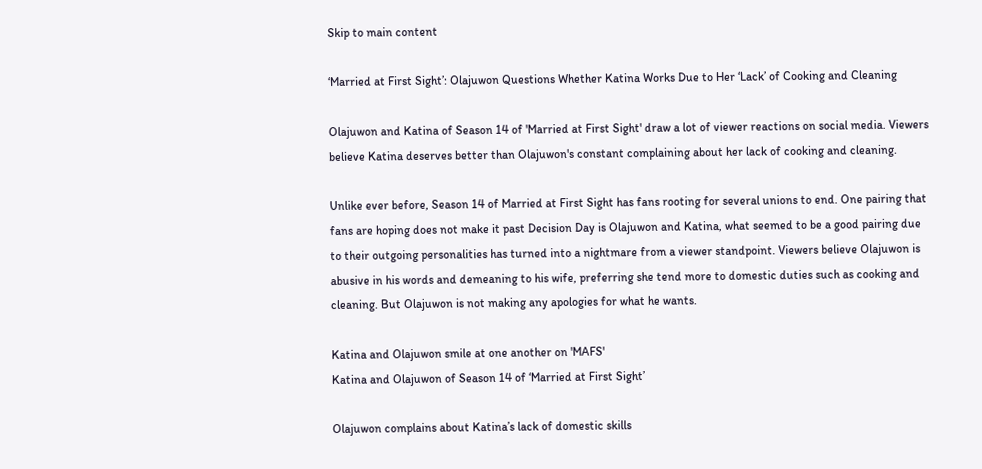Skip to main content

‘Married at First Sight’: Olajuwon Questions Whether Katina Works Due to Her ‘Lack’ of Cooking and Cleaning

Olajuwon and Katina of Season 14 of 'Married at First Sight' draw a lot of viewer reactions on social media. Viewers believe Katina deserves better than Olajuwon's constant complaining about her lack of cooking and cleaning.

Unlike ever before, Season 14 of Married at First Sight has fans rooting for several unions to end. One pairing that fans are hoping does not make it past Decision Day is Olajuwon and Katina, what seemed to be a good pairing due to their outgoing personalities has turned into a nightmare from a viewer standpoint. Viewers believe Olajuwon is abusive in his words and demeaning to his wife, preferring she tend more to domestic duties such as cooking and cleaning. But Olajuwon is not making any apologies for what he wants.

Katina and Olajuwon smile at one another on 'MAFS'
Katina and Olajuwon of Season 14 of ‘Married at First Sight’

Olajuwon complains about Katina’s lack of domestic skills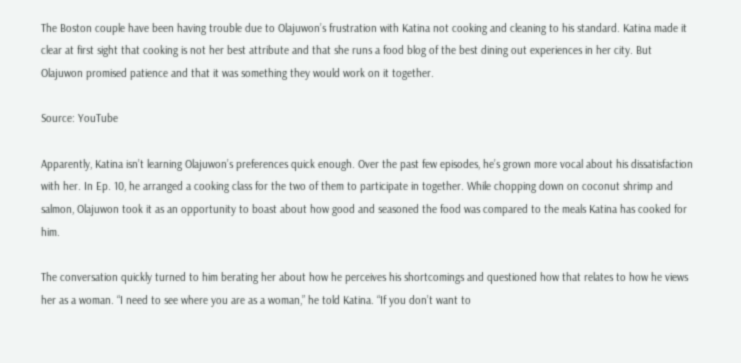The Boston couple have been having trouble due to Olajuwon’s frustration with Katina not cooking and cleaning to his standard. Katina made it clear at first sight that cooking is not her best attribute and that she runs a food blog of the best dining out experiences in her city. But Olajuwon promised patience and that it was something they would work on it together.

Source: YouTube

Apparently, Katina isn’t learning Olajuwon’s preferences quick enough. Over the past few episodes, he’s grown more vocal about his dissatisfaction with her. In Ep. 10, he arranged a cooking class for the two of them to participate in together. While chopping down on coconut shrimp and salmon, Olajuwon took it as an opportunity to boast about how good and seasoned the food was compared to the meals Katina has cooked for him.

The conversation quickly turned to him berating her about how he perceives his shortcomings and questioned how that relates to how he views her as a woman. “I need to see where you are as a woman,” he told Katina. “If you don’t want to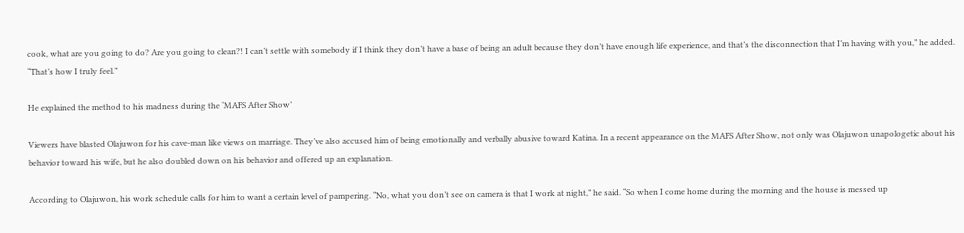cook, what are you going to do? Are you going to clean?! I can’t settle with somebody if I think they don’t have a base of being an adult because they don’t have enough life experience, and that’s the disconnection that I’m having with you,” he added. “That’s how I truly feel.”

He explained the method to his madness during the ‘MAFS After Show’

Viewers have blasted Olajuwon for his cave-man like views on marriage. They’ve also accused him of being emotionally and verbally abusive toward Katina. In a recent appearance on the MAFS After Show, not only was Olajuwon unapologetic about his behavior toward his wife, but he also doubled down on his behavior and offered up an explanation.

According to Olajuwon, his work schedule calls for him to want a certain level of pampering. “No, what you don’t see on camera is that I work at night,” he said. “So when I come home during the morning and the house is messed up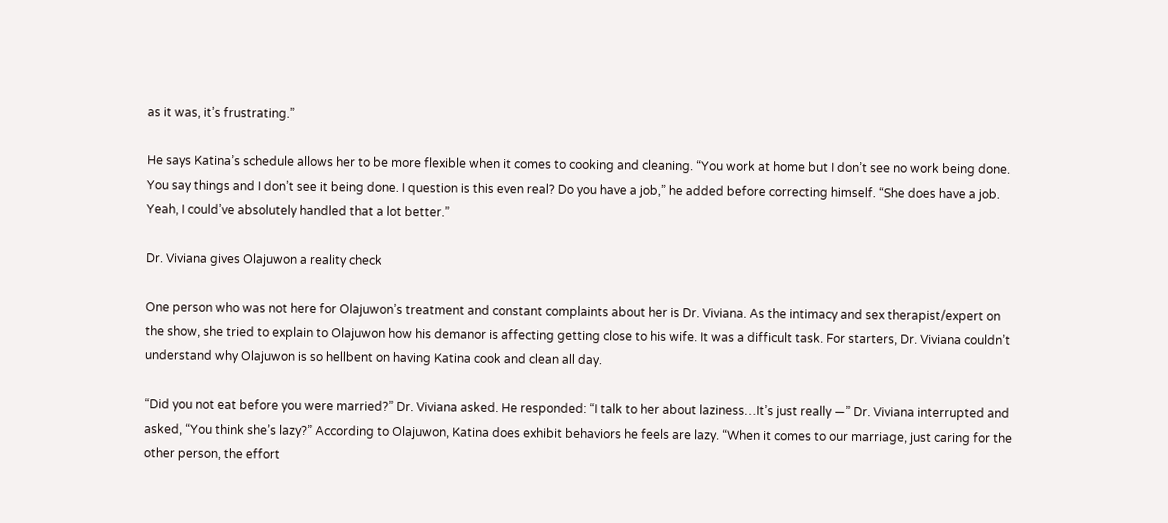as it was, it’s frustrating.”

He says Katina’s schedule allows her to be more flexible when it comes to cooking and cleaning. “You work at home but I don’t see no work being done. You say things and I don’t see it being done. I question is this even real? Do you have a job,” he added before correcting himself. “She does have a job. Yeah, I could’ve absolutely handled that a lot better.”

Dr. Viviana gives Olajuwon a reality check

One person who was not here for Olajuwon’s treatment and constant complaints about her is Dr. Viviana. As the intimacy and sex therapist/expert on the show, she tried to explain to Olajuwon how his demanor is affecting getting close to his wife. It was a difficult task. For starters, Dr. Viviana couldn’t understand why Olajuwon is so hellbent on having Katina cook and clean all day.

“Did you not eat before you were married?” Dr. Viviana asked. He responded: “I talk to her about laziness…It’s just really —” Dr. Viviana interrupted and asked, “You think she’s lazy?” According to Olajuwon, Katina does exhibit behaviors he feels are lazy. “When it comes to our marriage, just caring for the other person, the effort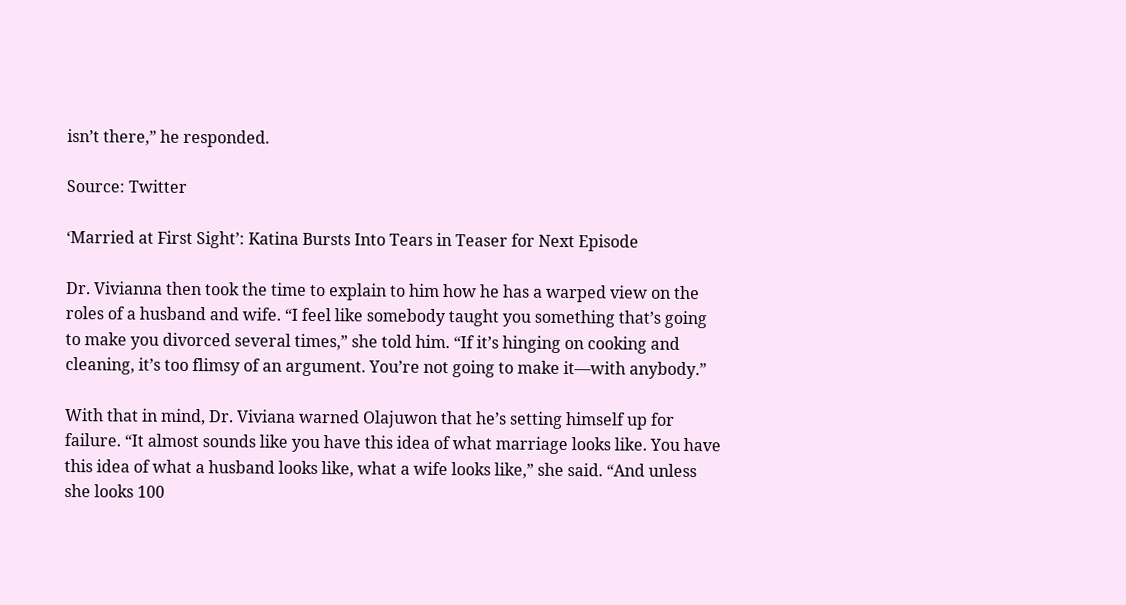isn’t there,” he responded.

Source: Twitter

‘Married at First Sight’: Katina Bursts Into Tears in Teaser for Next Episode

Dr. Vivianna then took the time to explain to him how he has a warped view on the roles of a husband and wife. “I feel like somebody taught you something that’s going to make you divorced several times,” she told him. “If it’s hinging on cooking and cleaning, it’s too flimsy of an argument. You’re not going to make it—with anybody.”

With that in mind, Dr. Viviana warned Olajuwon that he’s setting himself up for failure. “It almost sounds like you have this idea of what marriage looks like. You have this idea of what a husband looks like, what a wife looks like,” she said. “And unless she looks 100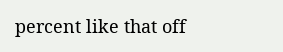percent like that off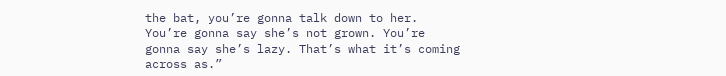the bat, you’re gonna talk down to her. You’re gonna say she’s not grown. You’re gonna say she’s lazy. That’s what it’s coming across as.”